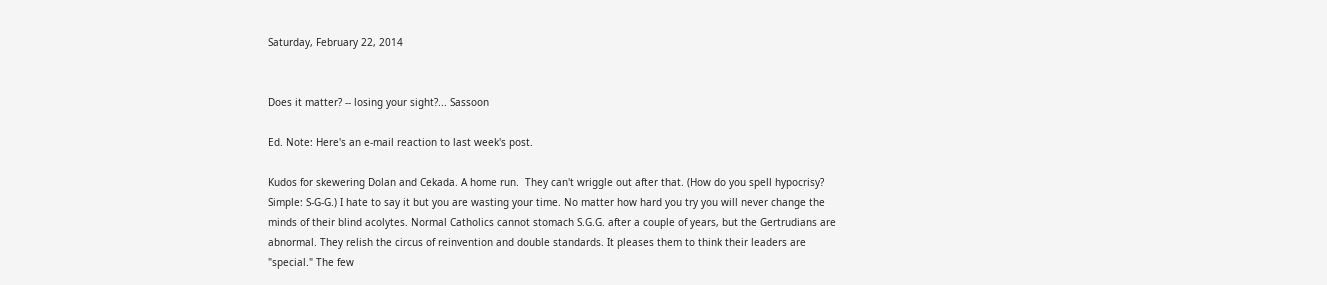Saturday, February 22, 2014


Does it matter? -- losing your sight?... Sassoon

Ed. Note: Here's an e-mail reaction to last week's post.

Kudos for skewering Dolan and Cekada. A home run.  They can't wriggle out after that. (How do you spell hypocrisy? Simple: S-G-G.) I hate to say it but you are wasting your time. No matter how hard you try you will never change the minds of their blind acolytes. Normal Catholics cannot stomach S.G.G. after a couple of years, but the Gertrudians are abnormal. They relish the circus of reinvention and double standards. It pleases them to think their leaders are "special." The few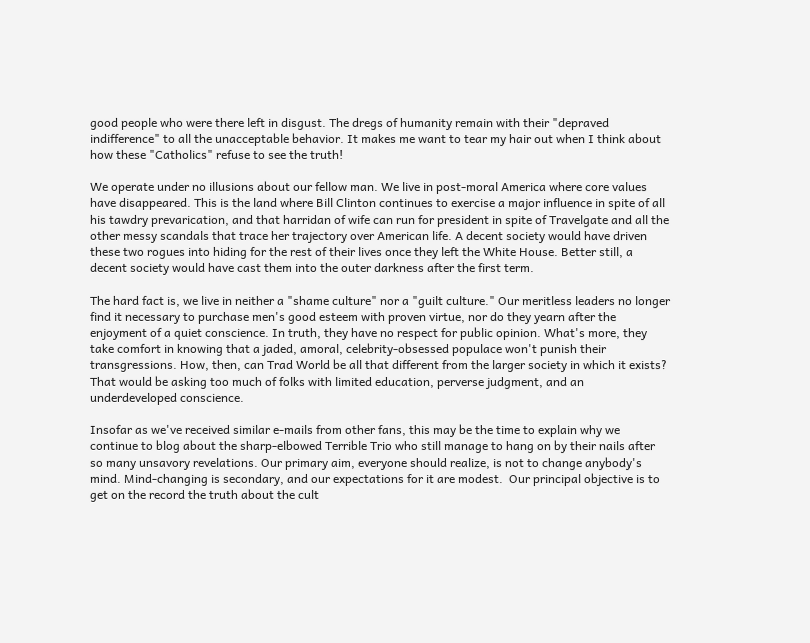good people who were there left in disgust. The dregs of humanity remain with their "depraved indifference" to all the unacceptable behavior. It makes me want to tear my hair out when I think about how these "Catholics" refuse to see the truth!

We operate under no illusions about our fellow man. We live in post-moral America where core values have disappeared. This is the land where Bill Clinton continues to exercise a major influence in spite of all his tawdry prevarication, and that harridan of wife can run for president in spite of Travelgate and all the other messy scandals that trace her trajectory over American life. A decent society would have driven these two rogues into hiding for the rest of their lives once they left the White House. Better still, a decent society would have cast them into the outer darkness after the first term.

The hard fact is, we live in neither a "shame culture" nor a "guilt culture." Our meritless leaders no longer find it necessary to purchase men's good esteem with proven virtue, nor do they yearn after the enjoyment of a quiet conscience. In truth, they have no respect for public opinion. What's more, they take comfort in knowing that a jaded, amoral, celebrity-obsessed populace won't punish their transgressions. How, then, can Trad World be all that different from the larger society in which it exists? That would be asking too much of folks with limited education, perverse judgment, and an underdeveloped conscience.

Insofar as we've received similar e-mails from other fans, this may be the time to explain why we continue to blog about the sharp-elbowed Terrible Trio who still manage to hang on by their nails after so many unsavory revelations. Our primary aim, everyone should realize, is not to change anybody's mind. Mind-changing is secondary, and our expectations for it are modest.  Our principal objective is to get on the record the truth about the cult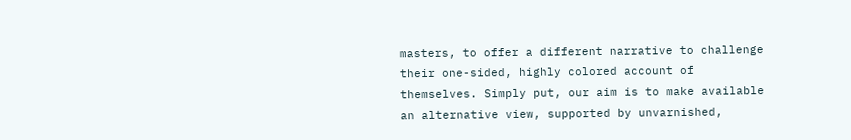masters, to offer a different narrative to challenge their one-sided, highly colored account of themselves. Simply put, our aim is to make available an alternative view, supported by unvarnished,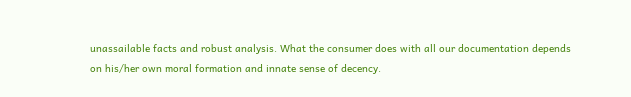unassailable facts and robust analysis. What the consumer does with all our documentation depends on his/her own moral formation and innate sense of decency.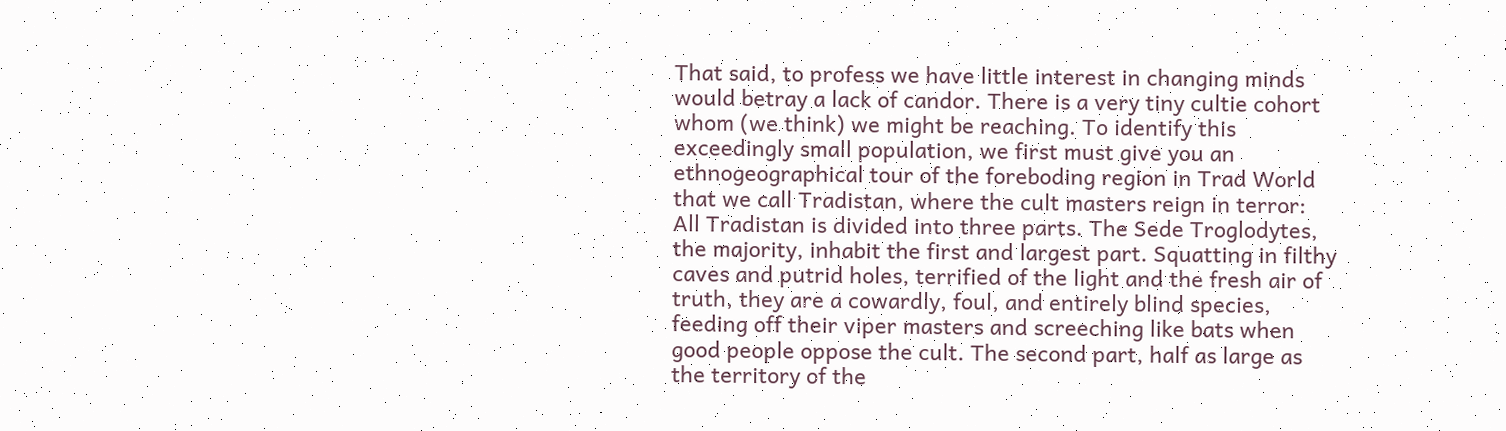That said, to profess we have little interest in changing minds would betray a lack of candor. There is a very tiny cultie cohort whom (we think) we might be reaching. To identify this exceedingly small population, we first must give you an ethnogeographical tour of the foreboding region in Trad World that we call Tradistan, where the cult masters reign in terror:
All Tradistan is divided into three parts. The Sede Troglodytes, the majority, inhabit the first and largest part. Squatting in filthy caves and putrid holes, terrified of the light and the fresh air of truth, they are a cowardly, foul, and entirely blind species, feeding off their viper masters and screeching like bats when good people oppose the cult. The second part, half as large as the territory of the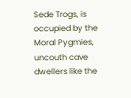Sede Trogs, is occupied by the Moral Pygmies, uncouth cave dwellers like the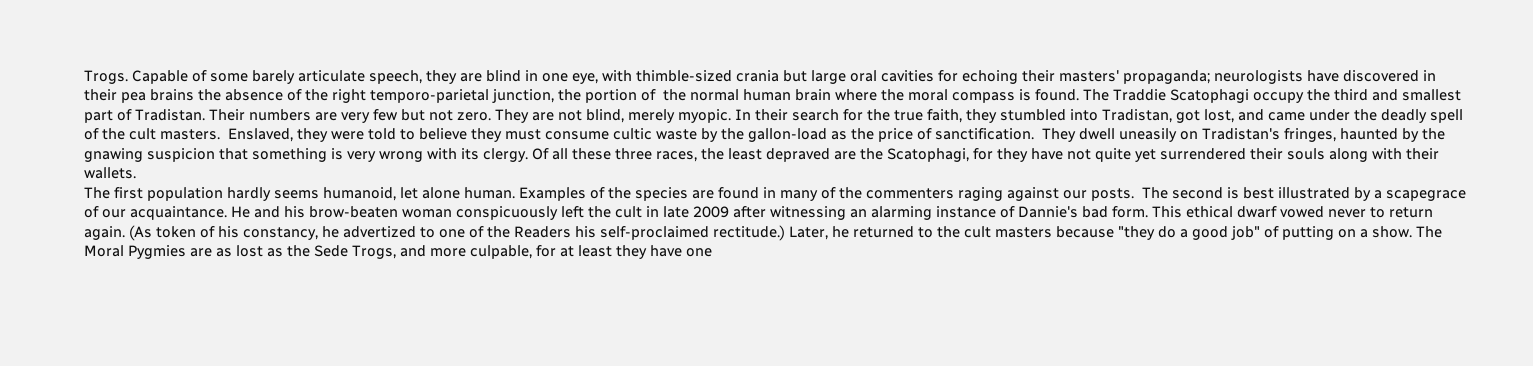Trogs. Capable of some barely articulate speech, they are blind in one eye, with thimble-sized crania but large oral cavities for echoing their masters' propaganda; neurologists have discovered in their pea brains the absence of the right temporo-parietal junction, the portion of  the normal human brain where the moral compass is found. The Traddie Scatophagi occupy the third and smallest part of Tradistan. Their numbers are very few but not zero. They are not blind, merely myopic. In their search for the true faith, they stumbled into Tradistan, got lost, and came under the deadly spell of the cult masters.  Enslaved, they were told to believe they must consume cultic waste by the gallon-load as the price of sanctification.  They dwell uneasily on Tradistan's fringes, haunted by the gnawing suspicion that something is very wrong with its clergy. Of all these three races, the least depraved are the Scatophagi, for they have not quite yet surrendered their souls along with their wallets.
The first population hardly seems humanoid, let alone human. Examples of the species are found in many of the commenters raging against our posts.  The second is best illustrated by a scapegrace of our acquaintance. He and his brow-beaten woman conspicuously left the cult in late 2009 after witnessing an alarming instance of Dannie's bad form. This ethical dwarf vowed never to return again. (As token of his constancy, he advertized to one of the Readers his self-proclaimed rectitude.) Later, he returned to the cult masters because "they do a good job" of putting on a show. The Moral Pygmies are as lost as the Sede Trogs, and more culpable, for at least they have one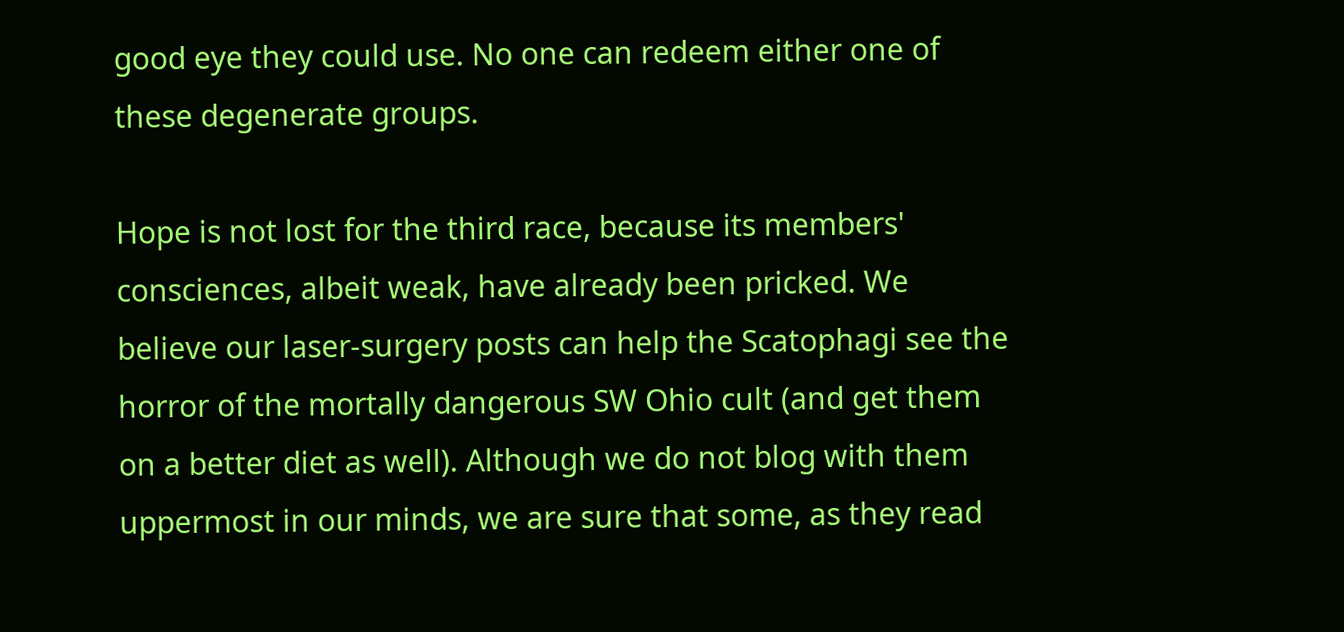good eye they could use. No one can redeem either one of these degenerate groups.

Hope is not lost for the third race, because its members' consciences, albeit weak, have already been pricked. We believe our laser-surgery posts can help the Scatophagi see the horror of the mortally dangerous SW Ohio cult (and get them on a better diet as well). Although we do not blog with them uppermost in our minds, we are sure that some, as they read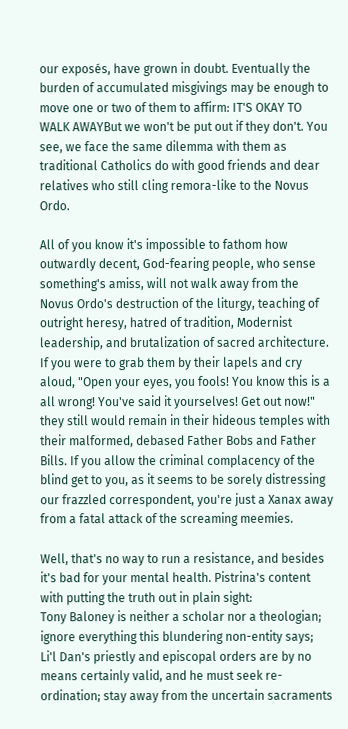our exposés, have grown in doubt. Eventually the burden of accumulated misgivings may be enough to move one or two of them to affirm: IT'S OKAY TO WALK AWAYBut we won't be put out if they don't. You see, we face the same dilemma with them as traditional Catholics do with good friends and dear relatives who still cling remora-like to the Novus Ordo.

All of you know it's impossible to fathom how outwardly decent, God-fearing people, who sense something's amiss, will not walk away from the Novus Ordo's destruction of the liturgy, teaching of outright heresy, hatred of tradition, Modernist leadership, and brutalization of sacred architecture. If you were to grab them by their lapels and cry aloud, "Open your eyes, you fools! You know this is a all wrong! You've said it yourselves! Get out now!" they still would remain in their hideous temples with their malformed, debased Father Bobs and Father Bills. If you allow the criminal complacency of the blind get to you, as it seems to be sorely distressing our frazzled correspondent, you're just a Xanax away from a fatal attack of the screaming meemies.

Well, that's no way to run a resistance, and besides it's bad for your mental health. Pistrina's content with putting the truth out in plain sight:
Tony Baloney is neither a scholar nor a theologian; ignore everything this blundering non-entity says;
Li'l Dan's priestly and episcopal orders are by no means certainly valid, and he must seek re-ordination; stay away from the uncertain sacraments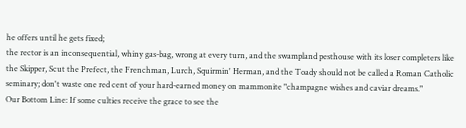he offers until he gets fixed;
the rector is an inconsequential, whiny gas-bag, wrong at every turn, and the swampland pesthouse with its loser completers like the Skipper, Scut the Prefect, the Frenchman, Lurch, Squirmin' Herman, and the Toady should not be called a Roman Catholic seminary; don't waste one red cent of your hard-earned money on mammonite "champagne wishes and caviar dreams."
Our Bottom Line: If some culties receive the grace to see the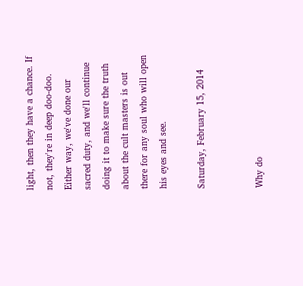light, then they have a chance. If not, they're in deep doo-doo. Either way, we've done our sacred duty, and we'll continue doing it to make sure the truth about the cult masters is out there for any soul who will open his eyes and see.

Saturday, February 15, 2014


Why do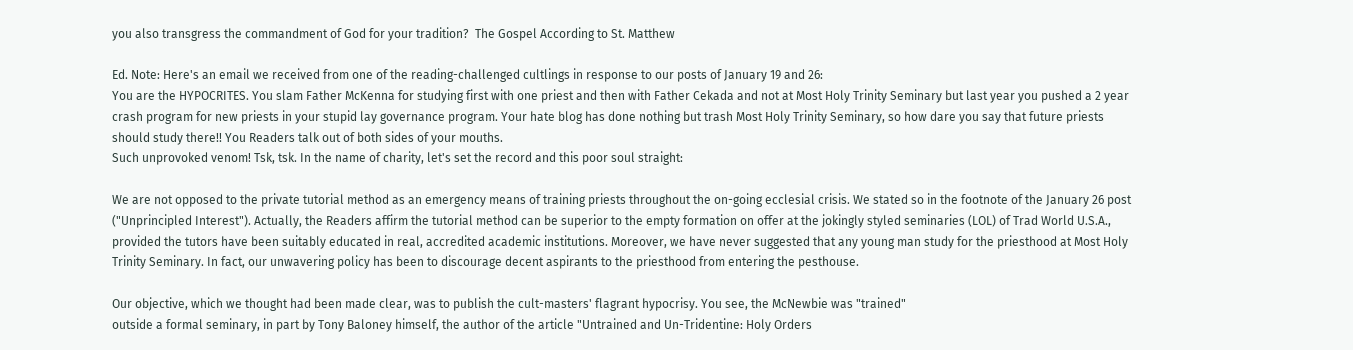you also transgress the commandment of God for your tradition?  The Gospel According to St. Matthew

Ed. Note: Here's an email we received from one of the reading-challenged cultlings in response to our posts of January 19 and 26:
You are the HYPOCRITES. You slam Father McKenna for studying first with one priest and then with Father Cekada and not at Most Holy Trinity Seminary but last year you pushed a 2 year crash program for new priests in your stupid lay governance program. Your hate blog has done nothing but trash Most Holy Trinity Seminary, so how dare you say that future priests should study there!! You Readers talk out of both sides of your mouths.
Such unprovoked venom! Tsk, tsk. In the name of charity, let's set the record and this poor soul straight:

We are not opposed to the private tutorial method as an emergency means of training priests throughout the on-going ecclesial crisis. We stated so in the footnote of the January 26 post ("Unprincipled Interest"). Actually, the Readers affirm the tutorial method can be superior to the empty formation on offer at the jokingly styled seminaries (LOL) of Trad World U.S.A., provided the tutors have been suitably educated in real, accredited academic institutions. Moreover, we have never suggested that any young man study for the priesthood at Most Holy Trinity Seminary. In fact, our unwavering policy has been to discourage decent aspirants to the priesthood from entering the pesthouse.

Our objective, which we thought had been made clear, was to publish the cult-masters' flagrant hypocrisy. You see, the McNewbie was "trained"
outside a formal seminary, in part by Tony Baloney himself, the author of the article "Untrained and Un-Tridentine: Holy Orders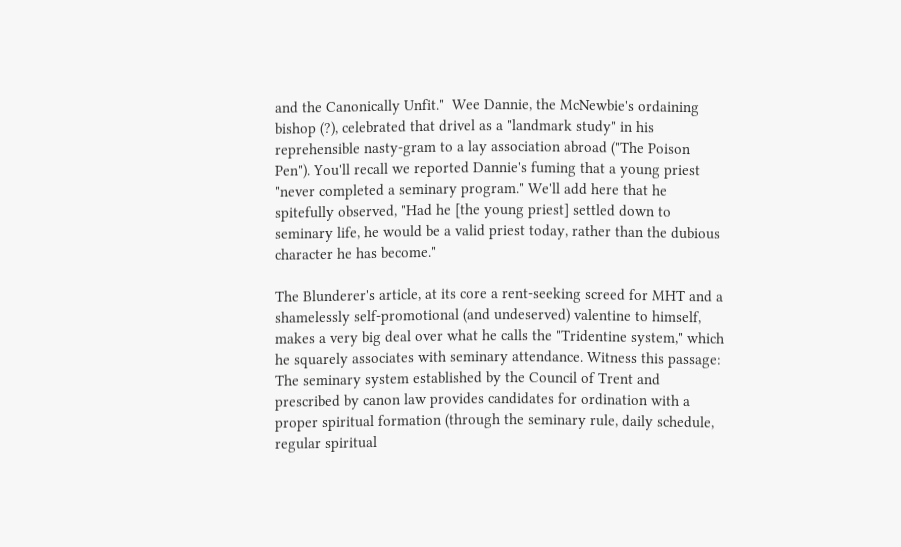and the Canonically Unfit."  Wee Dannie, the McNewbie's ordaining bishop (?), celebrated that drivel as a "landmark study" in his reprehensible nasty-gram to a lay association abroad ("The Poison Pen"). You'll recall we reported Dannie's fuming that a young priest "never completed a seminary program." We'll add here that he spitefully observed, "Had he [the young priest] settled down to seminary life, he would be a valid priest today, rather than the dubious character he has become."

The Blunderer's article, at its core a rent-seeking screed for MHT and a shamelessly self-promotional (and undeserved) valentine to himself, makes a very big deal over what he calls the "Tridentine system," which he squarely associates with seminary attendance. Witness this passage:
The seminary system established by the Council of Trent and prescribed by canon law provides candidates for ordination with a proper spiritual formation (through the seminary rule, daily schedule, regular spiritual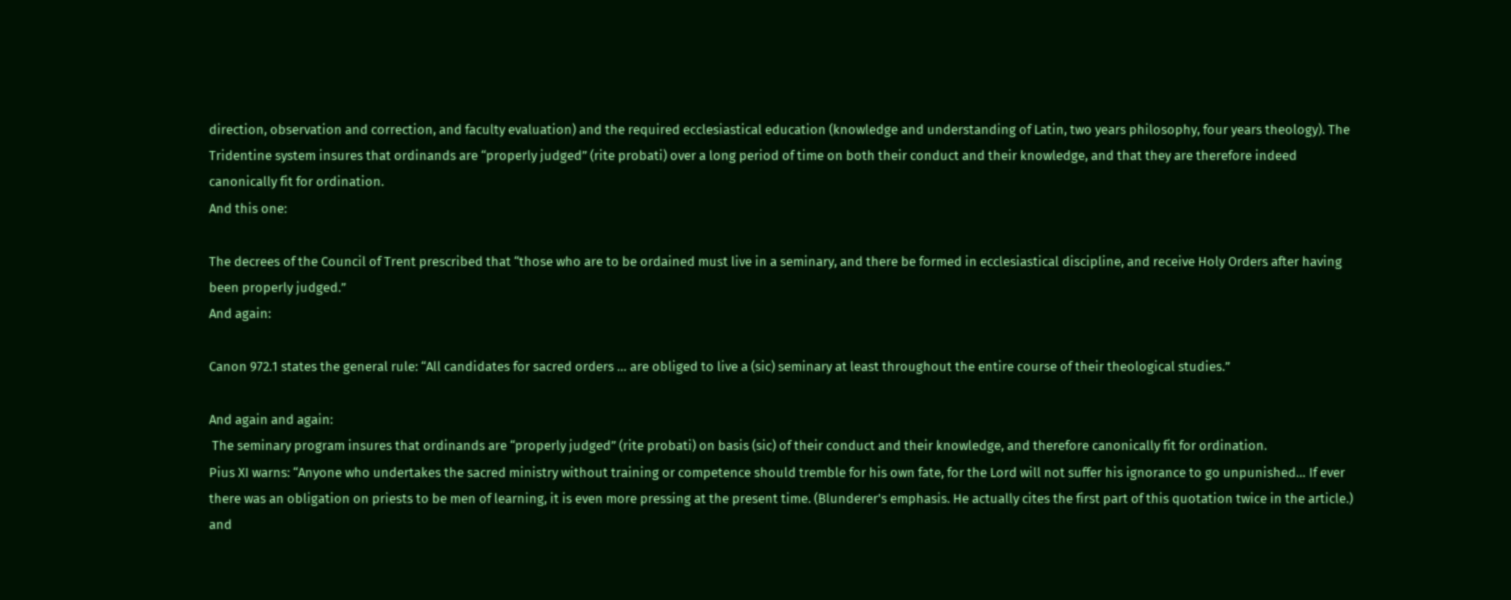direction, observation and correction, and faculty evaluation) and the required ecclesiastical education (knowledge and understanding of Latin, two years philosophy, four years theology). The Tridentine system insures that ordinands are “properly judged” (rite probati) over a long period of time on both their conduct and their knowledge, and that they are therefore indeed canonically fit for ordination.
And this one:

The decrees of the Council of Trent prescribed that “those who are to be ordained must live in a seminary, and there be formed in ecclesiastical discipline, and receive Holy Orders after having been properly judged.”
And again:

Canon 972.1 states the general rule: “All candidates for sacred orders … are obliged to live a (sic) seminary at least throughout the entire course of their theological studies.”

And again and again:
 The seminary program insures that ordinands are “properly judged” (rite probati) on basis (sic) of their conduct and their knowledge, and therefore canonically fit for ordination.
Pius XI warns: “Anyone who undertakes the sacred ministry without training or competence should tremble for his own fate, for the Lord will not suffer his ignorance to go unpunished… If ever there was an obligation on priests to be men of learning, it is even more pressing at the present time. (Blunderer's emphasis. He actually cites the first part of this quotation twice in the article.)
and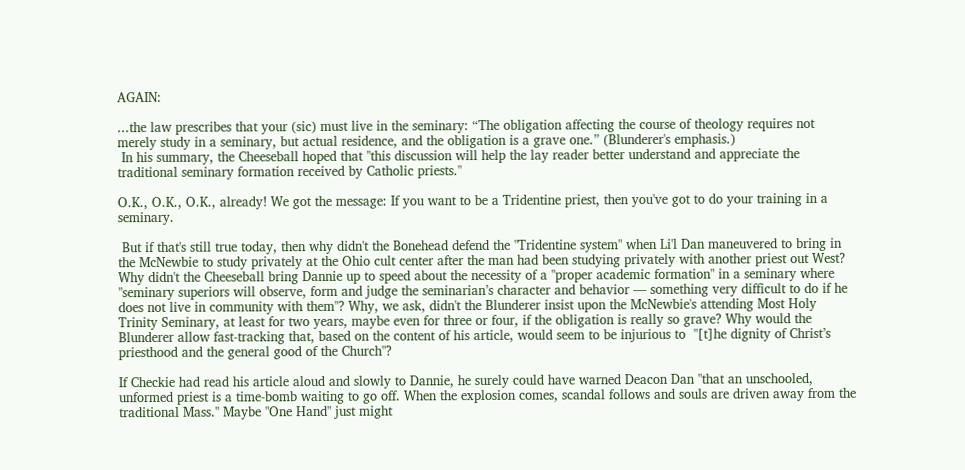AGAIN:

...the law prescribes that your (sic) must live in the seminary: “The obligation affecting the course of theology requires not merely study in a seminary, but actual residence, and the obligation is a grave one.” (Blunderer's emphasis.)
 In his summary, the Cheeseball hoped that "this discussion will help the lay reader better understand and appreciate the traditional seminary formation received by Catholic priests."

O.K., O.K., O.K., already! We got the message: If you want to be a Tridentine priest, then you've got to do your training in a seminary.

 But if that's still true today, then why didn't the Bonehead defend the "Tridentine system" when Li'l Dan maneuvered to bring in the McNewbie to study privately at the Ohio cult center after the man had been studying privately with another priest out West? Why didn't the Cheeseball bring Dannie up to speed about the necessity of a "proper academic formation" in a seminary where "seminary superiors will observe, form and judge the seminarian’s character and behavior — something very difficult to do if he does not live in community with them"? Why, we ask, didn't the Blunderer insist upon the McNewbie's attending Most Holy Trinity Seminary, at least for two years, maybe even for three or four, if the obligation is really so grave? Why would the Blunderer allow fast-tracking that, based on the content of his article, would seem to be injurious to  "[t]he dignity of Christ’s priesthood and the general good of the Church"?

If Checkie had read his article aloud and slowly to Dannie, he surely could have warned Deacon Dan "that an unschooled, unformed priest is a time-bomb waiting to go off. When the explosion comes, scandal follows and souls are driven away from the traditional Mass." Maybe "One Hand" just might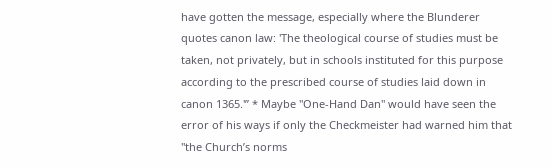have gotten the message, especially where the Blunderer quotes canon law: 'The theological course of studies must be taken, not privately, but in schools instituted for this purpose according to the prescribed course of studies laid down in canon 1365.'” * Maybe "One-Hand Dan" would have seen the error of his ways if only the Checkmeister had warned him that "the Church’s norms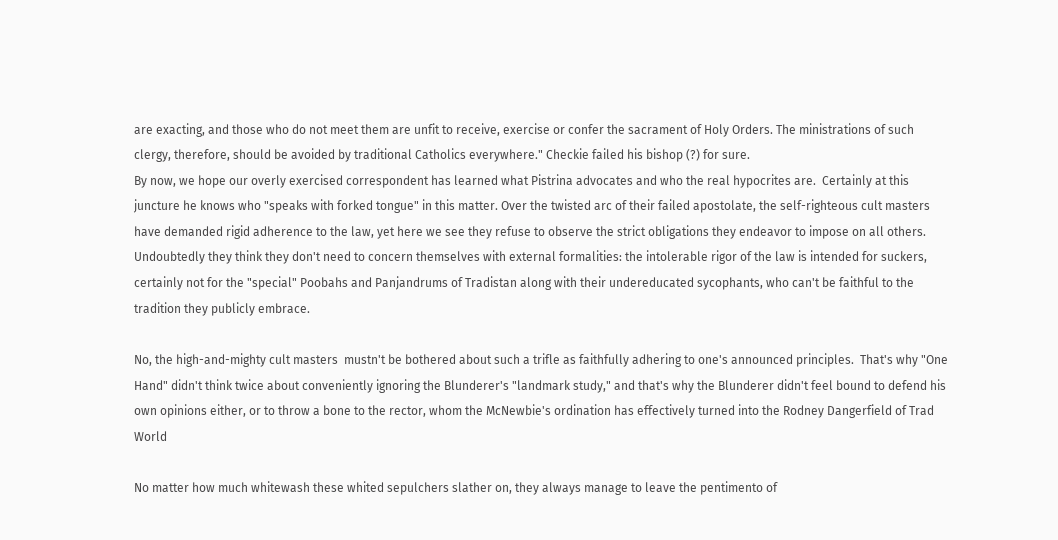are exacting, and those who do not meet them are unfit to receive, exercise or confer the sacrament of Holy Orders. The ministrations of such clergy, therefore, should be avoided by traditional Catholics everywhere." Checkie failed his bishop (?) for sure.
By now, we hope our overly exercised correspondent has learned what Pistrina advocates and who the real hypocrites are.  Certainly at this juncture he knows who "speaks with forked tongue" in this matter. Over the twisted arc of their failed apostolate, the self-righteous cult masters  have demanded rigid adherence to the law, yet here we see they refuse to observe the strict obligations they endeavor to impose on all others. Undoubtedly they think they don't need to concern themselves with external formalities: the intolerable rigor of the law is intended for suckers, certainly not for the "special" Poobahs and Panjandrums of Tradistan along with their undereducated sycophants, who can't be faithful to the tradition they publicly embrace.

No, the high-and-mighty cult masters  mustn't be bothered about such a trifle as faithfully adhering to one's announced principles.  That's why "One Hand" didn't think twice about conveniently ignoring the Blunderer's "landmark study," and that's why the Blunderer didn't feel bound to defend his own opinions either, or to throw a bone to the rector, whom the McNewbie's ordination has effectively turned into the Rodney Dangerfield of Trad World

No matter how much whitewash these whited sepulchers slather on, they always manage to leave the pentimento of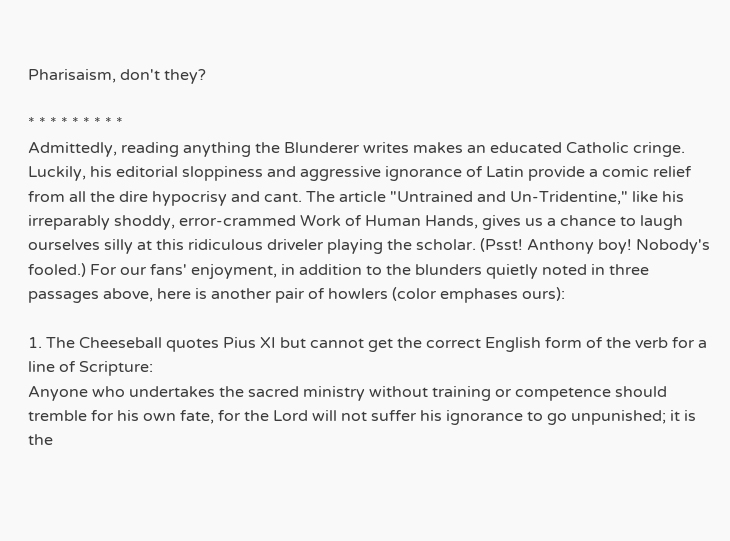Pharisaism, don't they?

* * * * * * * * *
Admittedly, reading anything the Blunderer writes makes an educated Catholic cringe. Luckily, his editorial sloppiness and aggressive ignorance of Latin provide a comic relief from all the dire hypocrisy and cant. The article "Untrained and Un-Tridentine," like his irreparably shoddy, error-crammed Work of Human Hands, gives us a chance to laugh ourselves silly at this ridiculous driveler playing the scholar. (Psst! Anthony boy! Nobody's fooled.) For our fans' enjoyment, in addition to the blunders quietly noted in three passages above, here is another pair of howlers (color emphases ours):

1. The Cheeseball quotes Pius XI but cannot get the correct English form of the verb for a line of Scripture:
Anyone who undertakes the sacred ministry without training or competence should tremble for his own fate, for the Lord will not suffer his ignorance to go unpunished; it is the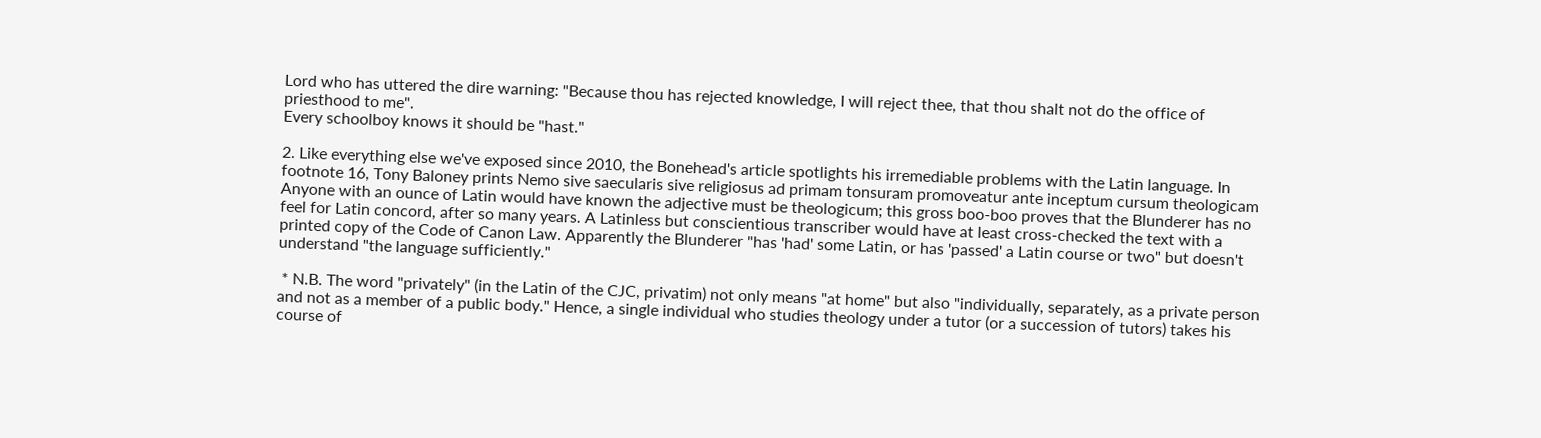Lord who has uttered the dire warning: "Because thou has rejected knowledge, I will reject thee, that thou shalt not do the office of priesthood to me".
Every schoolboy knows it should be "hast."

2. Like everything else we've exposed since 2010, the Bonehead's article spotlights his irremediable problems with the Latin language. In footnote 16, Tony Baloney prints Nemo sive saecularis sive religiosus ad primam tonsuram promoveatur ante inceptum cursum theologicam Anyone with an ounce of Latin would have known the adjective must be theologicum; this gross boo-boo proves that the Blunderer has no feel for Latin concord, after so many years. A Latinless but conscientious transcriber would have at least cross-checked the text with a printed copy of the Code of Canon Law. Apparently the Blunderer "has 'had' some Latin, or has 'passed' a Latin course or two" but doesn't understand "the language sufficiently."

 * N.B. The word "privately" (in the Latin of the CJC, privatim) not only means "at home" but also "individually, separately, as a private person and not as a member of a public body." Hence, a single individual who studies theology under a tutor (or a succession of tutors) takes his course of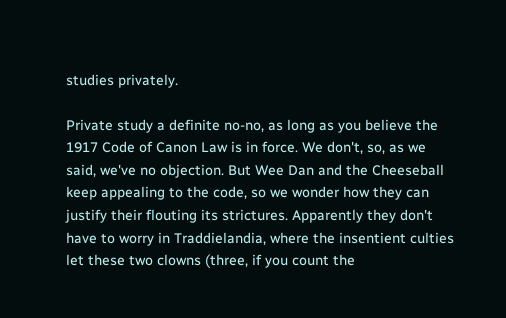studies privately.

Private study a definite no-no, as long as you believe the 1917 Code of Canon Law is in force. We don't, so, as we said, we've no objection. But Wee Dan and the Cheeseball keep appealing to the code, so we wonder how they can justify their flouting its strictures. Apparently they don't have to worry in Traddielandia, where the insentient culties let these two clowns (three, if you count the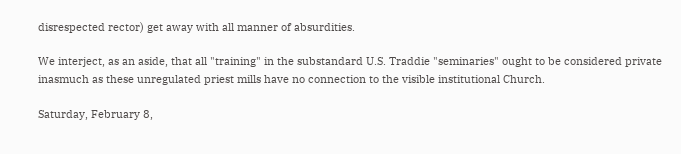disrespected rector) get away with all manner of absurdities.

We interject, as an aside, that all "training" in the substandard U.S. Traddie "seminaries" ought to be considered private inasmuch as these unregulated priest mills have no connection to the visible institutional Church.

Saturday, February 8,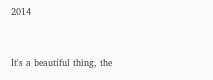2014


It's a beautiful thing, the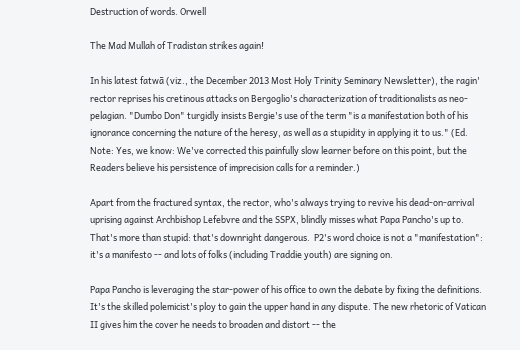Destruction of words. Orwell

The Mad Mullah of Tradistan strikes again!

In his latest fatwā (viz., the December 2013 Most Holy Trinity Seminary Newsletter), the ragin' rector reprises his cretinous attacks on Bergoglio's characterization of traditionalists as neo-pelagian. "Dumbo Don" turgidly insists Bergie's use of the term "is a manifestation both of his ignorance concerning the nature of the heresy, as well as a stupidity in applying it to us." (Ed. Note: Yes, we know: We've corrected this painfully slow learner before on this point, but the Readers believe his persistence of imprecision calls for a reminder.)

Apart from the fractured syntax, the rector, who's always trying to revive his dead-on-arrival uprising against Archbishop Lefebvre and the SSPX, blindly misses what Papa Pancho's up to. That's more than stupid: that's downright dangerous.  P2's word choice is not a "manifestation": it's a manifesto -- and lots of folks (including Traddie youth) are signing on.

Papa Pancho is leveraging the star-power of his office to own the debate by fixing the definitions. It's the skilled polemicist's ploy to gain the upper hand in any dispute. The new rhetoric of Vatican II gives him the cover he needs to broaden and distort -- the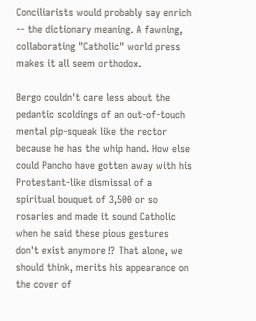Conciliarists would probably say enrich -- the dictionary meaning. A fawning, collaborating "Catholic" world press makes it all seem orthodox.

Bergo couldn't care less about the pedantic scoldings of an out-of-touch mental pip-squeak like the rector because he has the whip hand. How else could Pancho have gotten away with his Protestant-like dismissal of a spiritual bouquet of 3,500 or so rosaries and made it sound Catholic when he said these pious gestures don't exist anymore⁉ That alone, we should think, merits his appearance on the cover of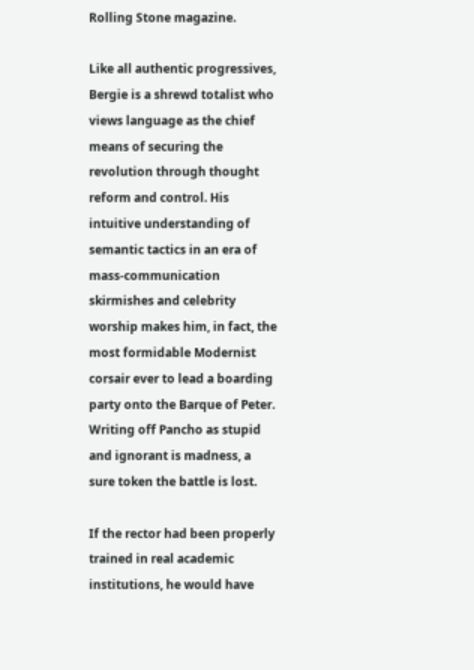Rolling Stone magazine.

Like all authentic progressives, Bergie is a shrewd totalist who views language as the chief means of securing the revolution through thought reform and control. His intuitive understanding of semantic tactics in an era of mass-communication skirmishes and celebrity worship makes him, in fact, the most formidable Modernist corsair ever to lead a boarding party onto the Barque of Peter. Writing off Pancho as stupid and ignorant is madness, a sure token the battle is lost.

If the rector had been properly trained in real academic institutions, he would have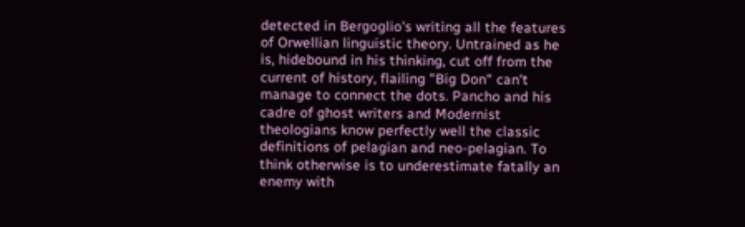detected in Bergoglio's writing all the features of Orwellian linguistic theory. Untrained as he is, hidebound in his thinking, cut off from the current of history, flailing "Big Don" can't manage to connect the dots. Pancho and his cadre of ghost writers and Modernist theologians know perfectly well the classic definitions of pelagian and neo-pelagian. To think otherwise is to underestimate fatally an enemy with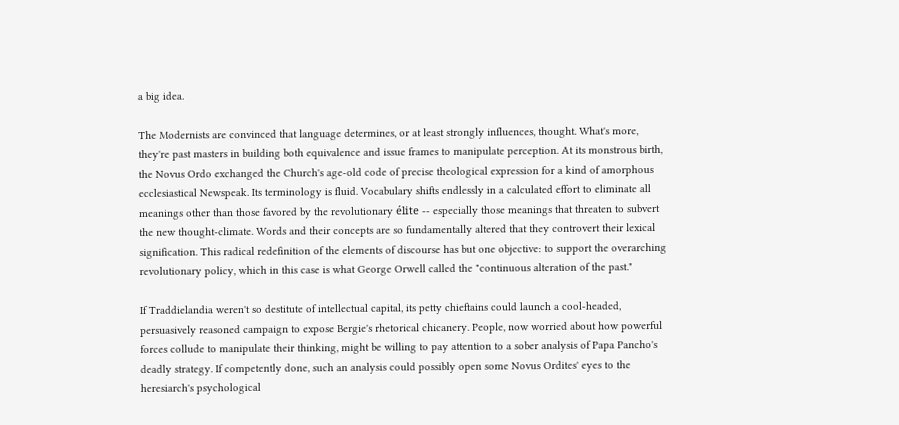a big idea.

The Modernists are convinced that language determines, or at least strongly influences, thought. What's more, they're past masters in building both equivalence and issue frames to manipulate perception. At its monstrous birth, the Novus Ordo exchanged the Church's age-old code of precise theological expression for a kind of amorphous ecclesiastical Newspeak. Its terminology is fluid. Vocabulary shifts endlessly in a calculated effort to eliminate all meanings other than those favored by the revolutionary élite -- especially those meanings that threaten to subvert the new thought-climate. Words and their concepts are so fundamentally altered that they controvert their lexical signification. This radical redefinition of the elements of discourse has but one objective: to support the overarching revolutionary policy, which in this case is what George Orwell called the "continuous alteration of the past."

If Traddielandia weren't so destitute of intellectual capital, its petty chieftains could launch a cool-headed, persuasively reasoned campaign to expose Bergie's rhetorical chicanery. People, now worried about how powerful forces collude to manipulate their thinking, might be willing to pay attention to a sober analysis of Papa Pancho's deadly strategy. If competently done, such an analysis could possibly open some Novus Ordites' eyes to the heresiarch's psychological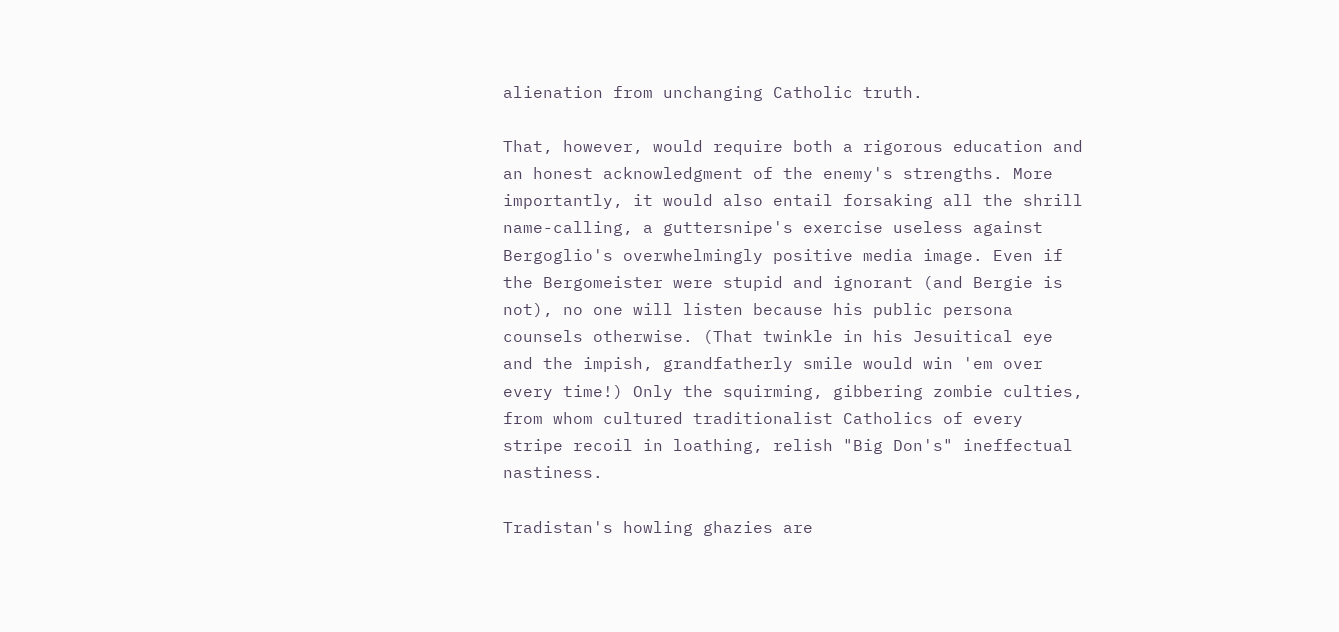alienation from unchanging Catholic truth.

That, however, would require both a rigorous education and an honest acknowledgment of the enemy's strengths. More importantly, it would also entail forsaking all the shrill name-calling, a guttersnipe's exercise useless against Bergoglio's overwhelmingly positive media image. Even if the Bergomeister were stupid and ignorant (and Bergie is not), no one will listen because his public persona counsels otherwise. (That twinkle in his Jesuitical eye and the impish, grandfatherly smile would win 'em over every time!) Only the squirming, gibbering zombie culties, from whom cultured traditionalist Catholics of every stripe recoil in loathing, relish "Big Don's" ineffectual nastiness.

Tradistan's howling ghazies are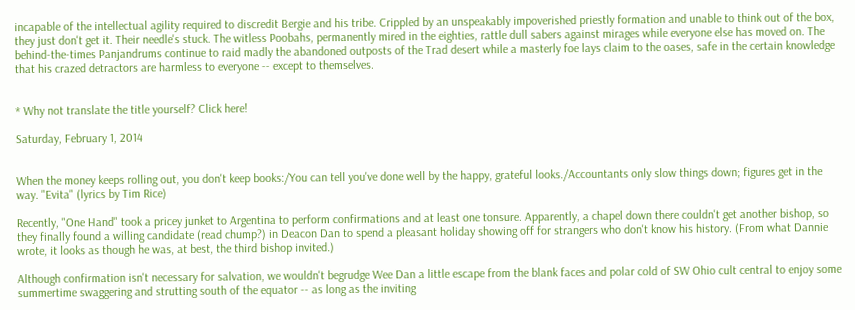incapable of the intellectual agility required to discredit Bergie and his tribe. Crippled by an unspeakably impoverished priestly formation and unable to think out of the box, they just don't get it. Their needle's stuck. The witless Poobahs, permanently mired in the eighties, rattle dull sabers against mirages while everyone else has moved on. The behind-the-times Panjandrums continue to raid madly the abandoned outposts of the Trad desert while a masterly foe lays claim to the oases, safe in the certain knowledge that his crazed detractors are harmless to everyone -- except to themselves.


* Why not translate the title yourself? Click here!

Saturday, February 1, 2014


When the money keeps rolling out, you don't keep books:/You can tell you've done well by the happy, grateful looks./Accountants only slow things down; figures get in the way. "Evita" (lyrics by Tim Rice)

Recently, "One Hand" took a pricey junket to Argentina to perform confirmations and at least one tonsure. Apparently, a chapel down there couldn't get another bishop, so they finally found a willing candidate (read chump?) in Deacon Dan to spend a pleasant holiday showing off for strangers who don't know his history. (From what Dannie wrote, it looks as though he was, at best, the third bishop invited.)

Although confirmation isn't necessary for salvation, we wouldn't begrudge Wee Dan a little escape from the blank faces and polar cold of SW Ohio cult central to enjoy some summertime swaggering and strutting south of the equator -- as long as the inviting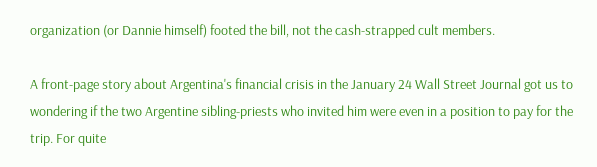organization (or Dannie himself) footed the bill, not the cash-strapped cult members.

A front-page story about Argentina's financial crisis in the January 24 Wall Street Journal got us to wondering if the two Argentine sibling-priests who invited him were even in a position to pay for the trip. For quite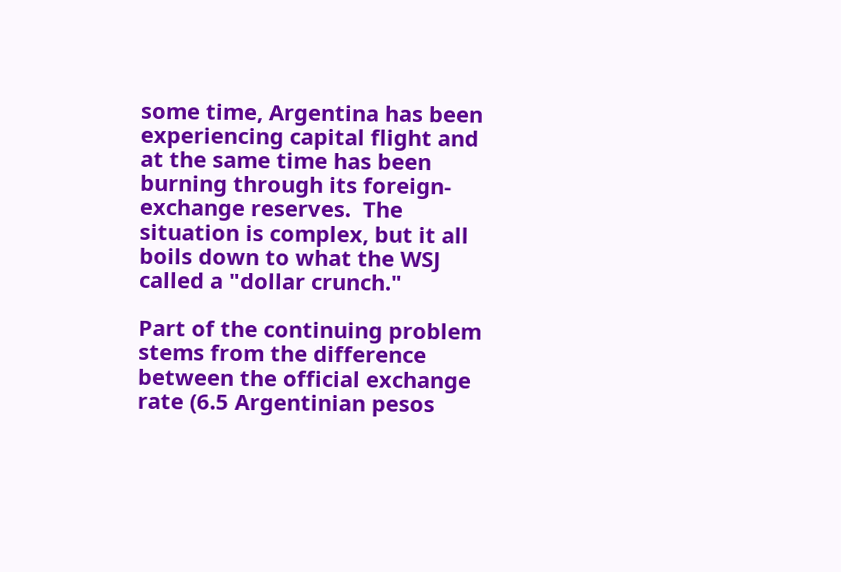some time, Argentina has been experiencing capital flight and at the same time has been burning through its foreign-exchange reserves.  The situation is complex, but it all boils down to what the WSJ called a "dollar crunch."

Part of the continuing problem stems from the difference between the official exchange rate (6.5 Argentinian pesos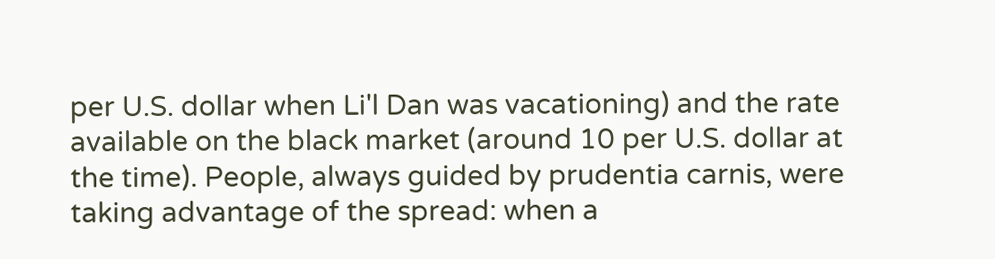per U.S. dollar when Li'l Dan was vacationing) and the rate available on the black market (around 10 per U.S. dollar at the time). People, always guided by prudentia carnis, were taking advantage of the spread: when a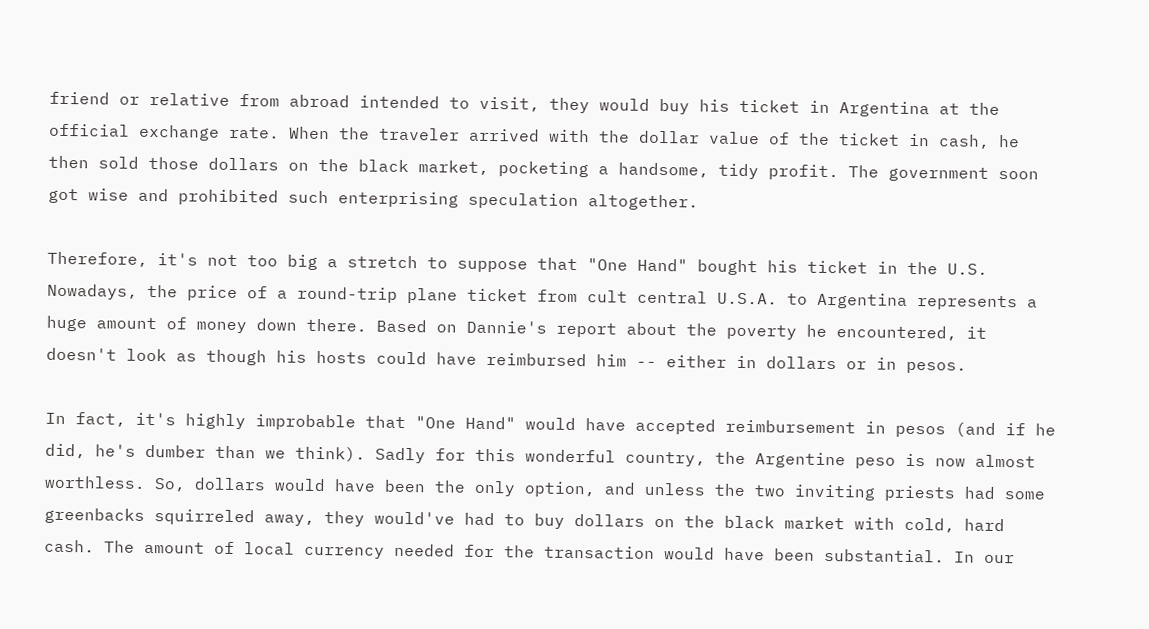friend or relative from abroad intended to visit, they would buy his ticket in Argentina at the official exchange rate. When the traveler arrived with the dollar value of the ticket in cash, he then sold those dollars on the black market, pocketing a handsome, tidy profit. The government soon got wise and prohibited such enterprising speculation altogether.

Therefore, it's not too big a stretch to suppose that "One Hand" bought his ticket in the U.S. Nowadays, the price of a round-trip plane ticket from cult central U.S.A. to Argentina represents a huge amount of money down there. Based on Dannie's report about the poverty he encountered, it doesn't look as though his hosts could have reimbursed him -- either in dollars or in pesos.

In fact, it's highly improbable that "One Hand" would have accepted reimbursement in pesos (and if he did, he's dumber than we think). Sadly for this wonderful country, the Argentine peso is now almost worthless. So, dollars would have been the only option, and unless the two inviting priests had some greenbacks squirreled away, they would've had to buy dollars on the black market with cold, hard cash. The amount of local currency needed for the transaction would have been substantial. In our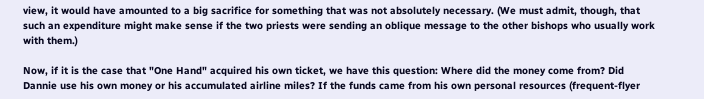view, it would have amounted to a big sacrifice for something that was not absolutely necessary. (We must admit, though, that such an expenditure might make sense if the two priests were sending an oblique message to the other bishops who usually work with them.)

Now, if it is the case that "One Hand" acquired his own ticket, we have this question: Where did the money come from? Did Dannie use his own money or his accumulated airline miles? If the funds came from his own personal resources (frequent-flyer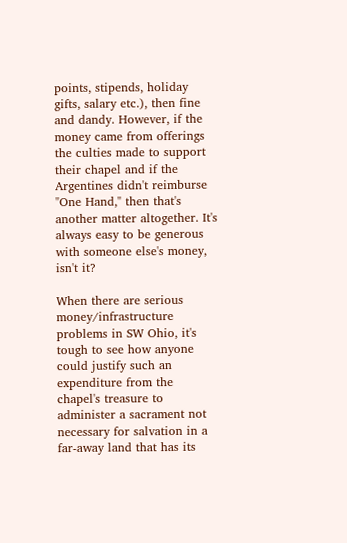points, stipends, holiday gifts, salary etc.), then fine and dandy. However, if the money came from offerings the culties made to support their chapel and if the Argentines didn't reimburse "One Hand," then that's another matter altogether. It's always easy to be generous with someone else's money, isn't it?

When there are serious money/infrastructure problems in SW Ohio, it's tough to see how anyone could justify such an expenditure from the chapel's treasure to administer a sacrament not necessary for salvation in a far-away land that has its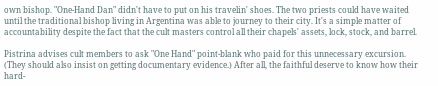own bishop. "One-Hand Dan" didn't have to put on his travelin' shoes. The two priests could have waited until the traditional bishop living in Argentina was able to journey to their city. It's a simple matter of accountability despite the fact that the cult masters control all their chapels' assets, lock, stock, and barrel.

Pistrina advises cult members to ask "One Hand" point-blank who paid for this unnecessary excursion. (They should also insist on getting documentary evidence.) After all, the faithful deserve to know how their hard-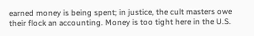earned money is being spent; in justice, the cult masters owe their flock an accounting. Money is too tight here in the U.S.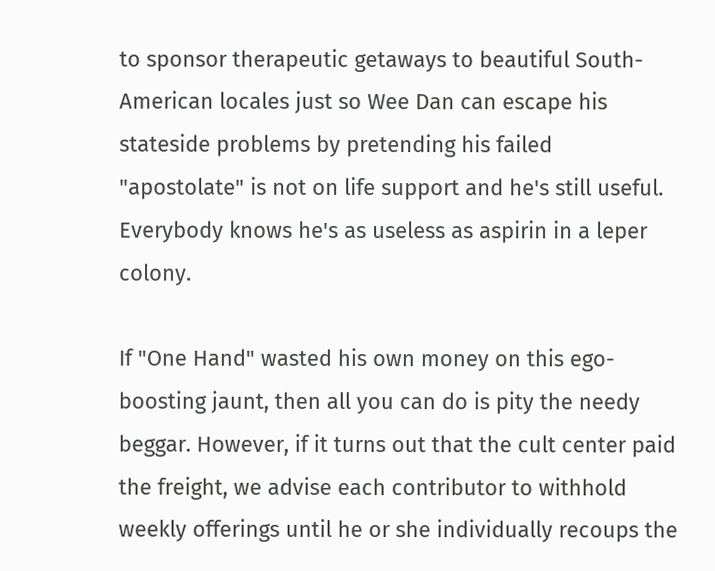to sponsor therapeutic getaways to beautiful South-American locales just so Wee Dan can escape his stateside problems by pretending his failed "apostolate" is not on life support and he's still useful. Everybody knows he's as useless as aspirin in a leper colony.

If "One Hand" wasted his own money on this ego-boosting jaunt, then all you can do is pity the needy beggar. However, if it turns out that the cult center paid the freight, we advise each contributor to withhold weekly offerings until he or she individually recoups the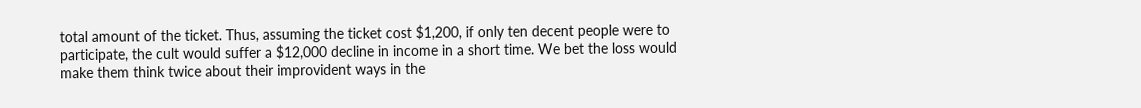total amount of the ticket. Thus, assuming the ticket cost $1,200, if only ten decent people were to participate, the cult would suffer a $12,000 decline in income in a short time. We bet the loss would make them think twice about their improvident ways in the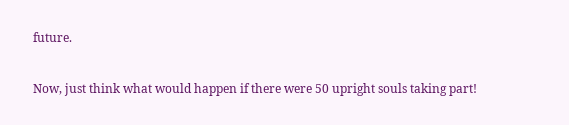future.

Now, just think what would happen if there were 50 upright souls taking part!